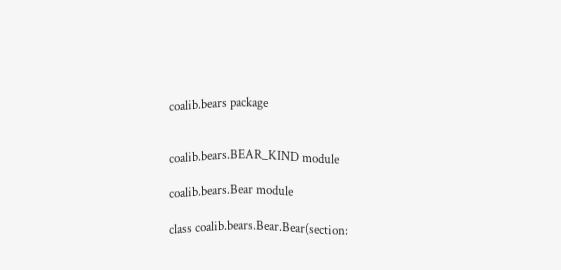coalib.bears package


coalib.bears.BEAR_KIND module

coalib.bears.Bear module

class coalib.bears.Bear.Bear(section: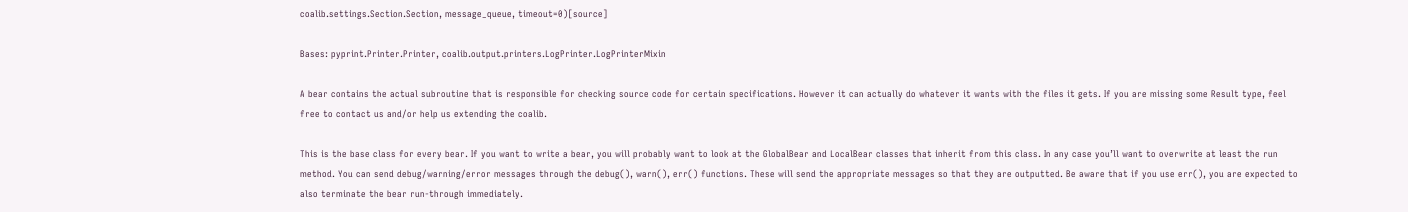coalib.settings.Section.Section, message_queue, timeout=0)[source]

Bases: pyprint.Printer.Printer, coalib.output.printers.LogPrinter.LogPrinterMixin

A bear contains the actual subroutine that is responsible for checking source code for certain specifications. However it can actually do whatever it wants with the files it gets. If you are missing some Result type, feel free to contact us and/or help us extending the coalib.

This is the base class for every bear. If you want to write a bear, you will probably want to look at the GlobalBear and LocalBear classes that inherit from this class. In any case you’ll want to overwrite at least the run method. You can send debug/warning/error messages through the debug(), warn(), err() functions. These will send the appropriate messages so that they are outputted. Be aware that if you use err(), you are expected to also terminate the bear run-through immediately.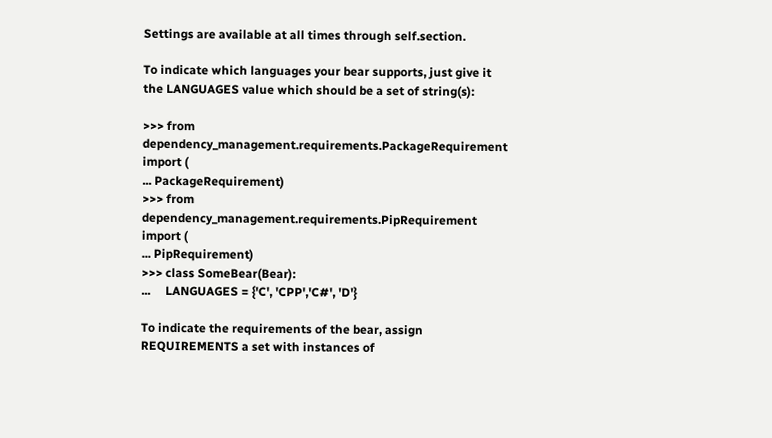Settings are available at all times through self.section.

To indicate which languages your bear supports, just give it the LANGUAGES value which should be a set of string(s):

>>> from dependency_management.requirements.PackageRequirement import (
... PackageRequirement)
>>> from dependency_management.requirements.PipRequirement import (
... PipRequirement)
>>> class SomeBear(Bear):
...     LANGUAGES = {'C', 'CPP','C#', 'D'}

To indicate the requirements of the bear, assign REQUIREMENTS a set with instances of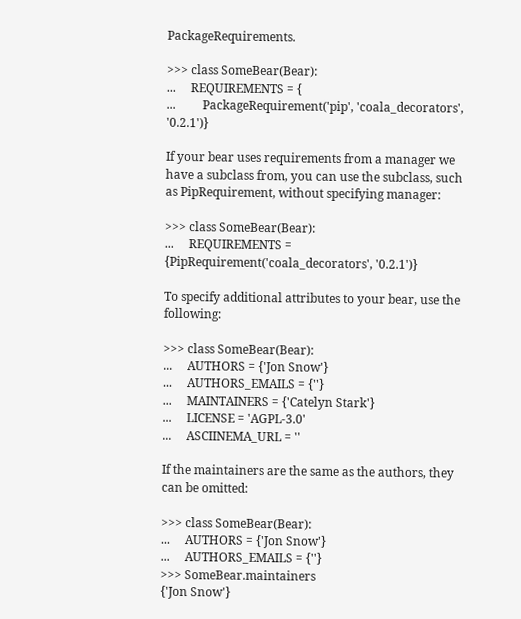PackageRequirements.

>>> class SomeBear(Bear):
...     REQUIREMENTS = {
...         PackageRequirement('pip', 'coala_decorators', '0.2.1')}

If your bear uses requirements from a manager we have a subclass from, you can use the subclass, such as PipRequirement, without specifying manager:

>>> class SomeBear(Bear):
...     REQUIREMENTS = {PipRequirement('coala_decorators', '0.2.1')}

To specify additional attributes to your bear, use the following:

>>> class SomeBear(Bear):
...     AUTHORS = {'Jon Snow'}
...     AUTHORS_EMAILS = {''}
...     MAINTAINERS = {'Catelyn Stark'}
...     LICENSE = 'AGPL-3.0'
...     ASCIINEMA_URL = ''

If the maintainers are the same as the authors, they can be omitted:

>>> class SomeBear(Bear):
...     AUTHORS = {'Jon Snow'}
...     AUTHORS_EMAILS = {''}
>>> SomeBear.maintainers
{'Jon Snow'}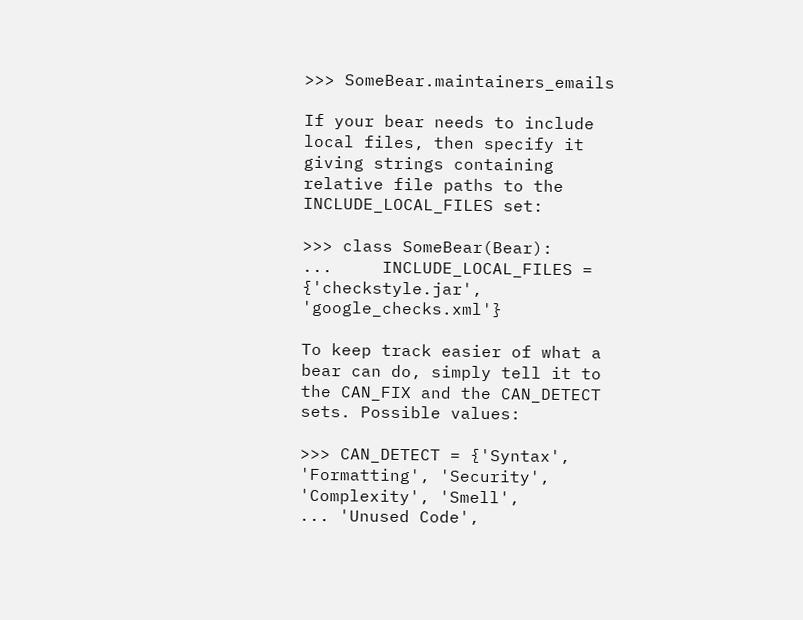>>> SomeBear.maintainers_emails

If your bear needs to include local files, then specify it giving strings containing relative file paths to the INCLUDE_LOCAL_FILES set:

>>> class SomeBear(Bear):
...     INCLUDE_LOCAL_FILES = {'checkstyle.jar', 'google_checks.xml'}

To keep track easier of what a bear can do, simply tell it to the CAN_FIX and the CAN_DETECT sets. Possible values:

>>> CAN_DETECT = {'Syntax', 'Formatting', 'Security', 'Complexity', 'Smell',
... 'Unused Code',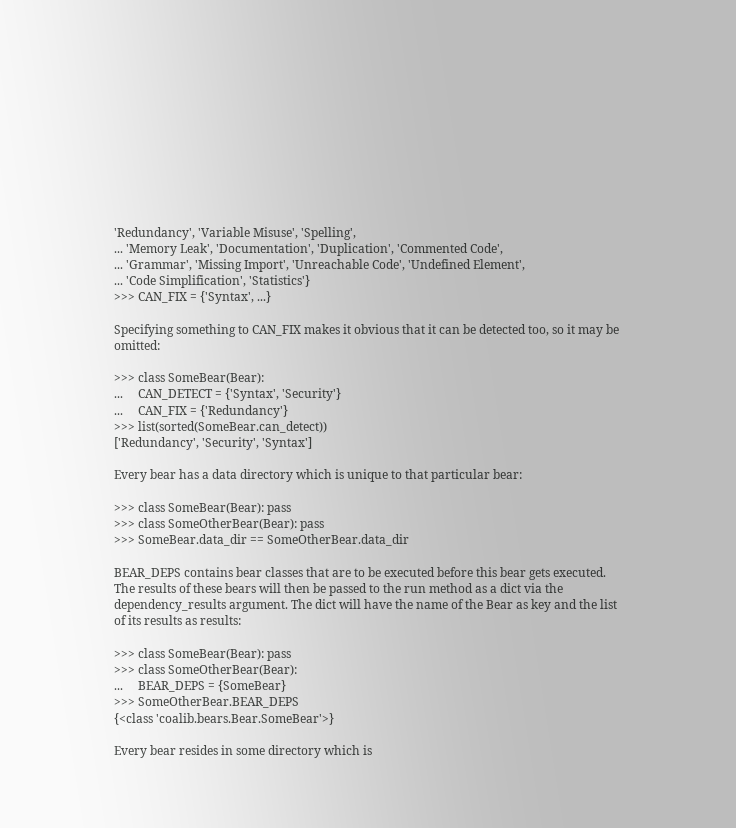'Redundancy', 'Variable Misuse', 'Spelling',
... 'Memory Leak', 'Documentation', 'Duplication', 'Commented Code',
... 'Grammar', 'Missing Import', 'Unreachable Code', 'Undefined Element',
... 'Code Simplification', 'Statistics'}
>>> CAN_FIX = {'Syntax', ...}

Specifying something to CAN_FIX makes it obvious that it can be detected too, so it may be omitted:

>>> class SomeBear(Bear):
...     CAN_DETECT = {'Syntax', 'Security'}
...     CAN_FIX = {'Redundancy'}
>>> list(sorted(SomeBear.can_detect))
['Redundancy', 'Security', 'Syntax']

Every bear has a data directory which is unique to that particular bear:

>>> class SomeBear(Bear): pass
>>> class SomeOtherBear(Bear): pass
>>> SomeBear.data_dir == SomeOtherBear.data_dir

BEAR_DEPS contains bear classes that are to be executed before this bear gets executed. The results of these bears will then be passed to the run method as a dict via the dependency_results argument. The dict will have the name of the Bear as key and the list of its results as results:

>>> class SomeBear(Bear): pass
>>> class SomeOtherBear(Bear):
...     BEAR_DEPS = {SomeBear}
>>> SomeOtherBear.BEAR_DEPS
{<class 'coalib.bears.Bear.SomeBear'>}

Every bear resides in some directory which is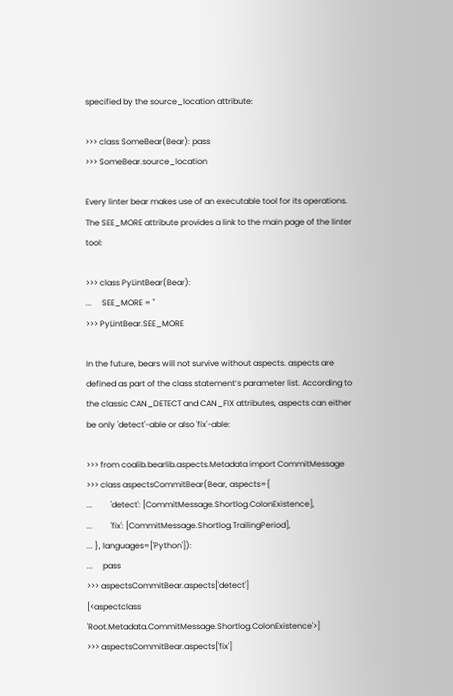specified by the source_location attribute:

>>> class SomeBear(Bear): pass
>>> SomeBear.source_location

Every linter bear makes use of an executable tool for its operations. The SEE_MORE attribute provides a link to the main page of the linter tool:

>>> class PyLintBear(Bear):
...     SEE_MORE = ''
>>> PyLintBear.SEE_MORE

In the future, bears will not survive without aspects. aspects are defined as part of the class statement’s parameter list. According to the classic CAN_DETECT and CAN_FIX attributes, aspects can either be only 'detect'-able or also 'fix'-able:

>>> from coalib.bearlib.aspects.Metadata import CommitMessage
>>> class aspectsCommitBear(Bear, aspects={
...         'detect': [CommitMessage.Shortlog.ColonExistence],
...         'fix': [CommitMessage.Shortlog.TrailingPeriod],
... }, languages=['Python']):
...     pass
>>> aspectsCommitBear.aspects['detect']
[<aspectclass 'Root.Metadata.CommitMessage.Shortlog.ColonExistence'>]
>>> aspectsCommitBear.aspects['fix']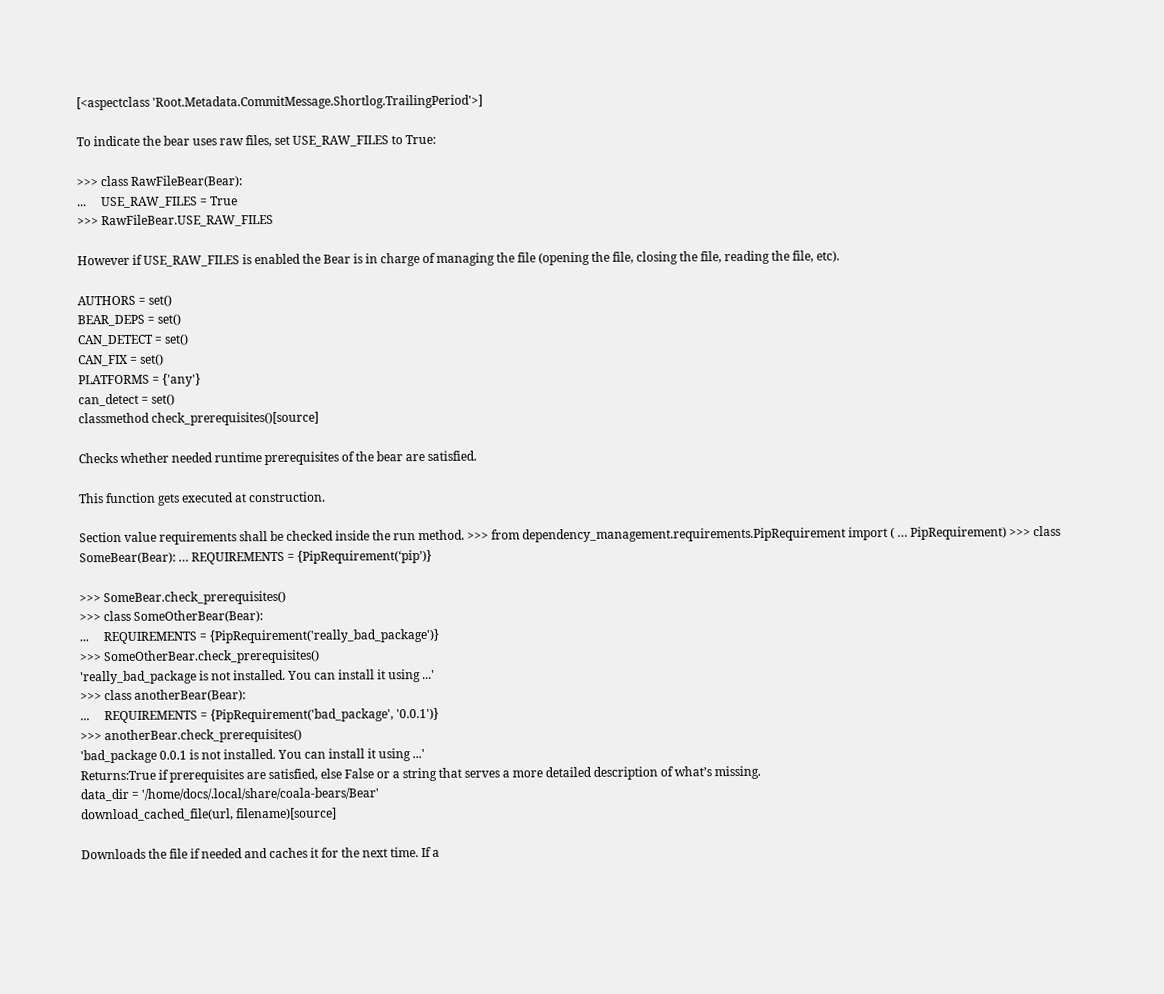[<aspectclass 'Root.Metadata.CommitMessage.Shortlog.TrailingPeriod'>]

To indicate the bear uses raw files, set USE_RAW_FILES to True:

>>> class RawFileBear(Bear):
...     USE_RAW_FILES = True
>>> RawFileBear.USE_RAW_FILES

However if USE_RAW_FILES is enabled the Bear is in charge of managing the file (opening the file, closing the file, reading the file, etc).

AUTHORS = set()
BEAR_DEPS = set()
CAN_DETECT = set()
CAN_FIX = set()
PLATFORMS = {'any'}
can_detect = set()
classmethod check_prerequisites()[source]

Checks whether needed runtime prerequisites of the bear are satisfied.

This function gets executed at construction.

Section value requirements shall be checked inside the run method. >>> from dependency_management.requirements.PipRequirement import ( … PipRequirement) >>> class SomeBear(Bear): … REQUIREMENTS = {PipRequirement(‘pip’)}

>>> SomeBear.check_prerequisites()
>>> class SomeOtherBear(Bear):
...     REQUIREMENTS = {PipRequirement('really_bad_package')}
>>> SomeOtherBear.check_prerequisites()
'really_bad_package is not installed. You can install it using ...'
>>> class anotherBear(Bear):
...     REQUIREMENTS = {PipRequirement('bad_package', '0.0.1')}
>>> anotherBear.check_prerequisites()
'bad_package 0.0.1 is not installed. You can install it using ...'
Returns:True if prerequisites are satisfied, else False or a string that serves a more detailed description of what’s missing.
data_dir = '/home/docs/.local/share/coala-bears/Bear'
download_cached_file(url, filename)[source]

Downloads the file if needed and caches it for the next time. If a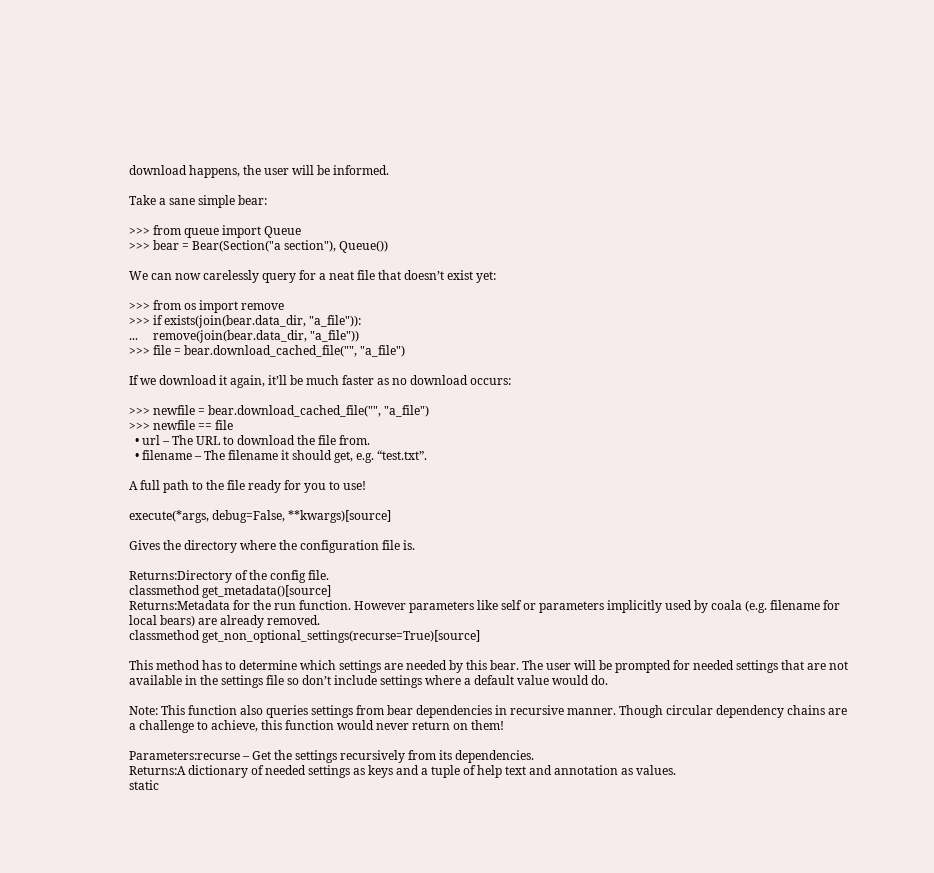download happens, the user will be informed.

Take a sane simple bear:

>>> from queue import Queue
>>> bear = Bear(Section("a section"), Queue())

We can now carelessly query for a neat file that doesn’t exist yet:

>>> from os import remove
>>> if exists(join(bear.data_dir, "a_file")):
...     remove(join(bear.data_dir, "a_file"))
>>> file = bear.download_cached_file("", "a_file")

If we download it again, it’ll be much faster as no download occurs:

>>> newfile = bear.download_cached_file("", "a_file")
>>> newfile == file
  • url – The URL to download the file from.
  • filename – The filename it should get, e.g. “test.txt”.

A full path to the file ready for you to use!

execute(*args, debug=False, **kwargs)[source]

Gives the directory where the configuration file is.

Returns:Directory of the config file.
classmethod get_metadata()[source]
Returns:Metadata for the run function. However parameters like self or parameters implicitly used by coala (e.g. filename for local bears) are already removed.
classmethod get_non_optional_settings(recurse=True)[source]

This method has to determine which settings are needed by this bear. The user will be prompted for needed settings that are not available in the settings file so don’t include settings where a default value would do.

Note: This function also queries settings from bear dependencies in recursive manner. Though circular dependency chains are a challenge to achieve, this function would never return on them!

Parameters:recurse – Get the settings recursively from its dependencies.
Returns:A dictionary of needed settings as keys and a tuple of help text and annotation as values.
static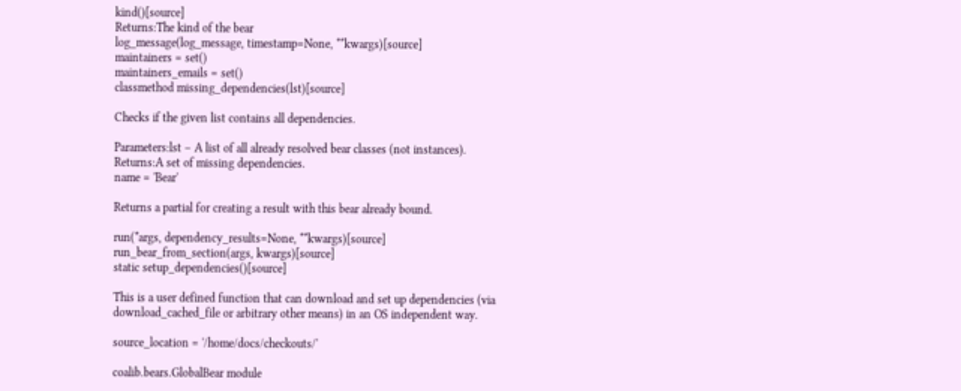kind()[source]
Returns:The kind of the bear
log_message(log_message, timestamp=None, **kwargs)[source]
maintainers = set()
maintainers_emails = set()
classmethod missing_dependencies(lst)[source]

Checks if the given list contains all dependencies.

Parameters:lst – A list of all already resolved bear classes (not instances).
Returns:A set of missing dependencies.
name = 'Bear'

Returns a partial for creating a result with this bear already bound.

run(*args, dependency_results=None, **kwargs)[source]
run_bear_from_section(args, kwargs)[source]
static setup_dependencies()[source]

This is a user defined function that can download and set up dependencies (via download_cached_file or arbitrary other means) in an OS independent way.

source_location = '/home/docs/checkouts/'

coalib.bears.GlobalBear module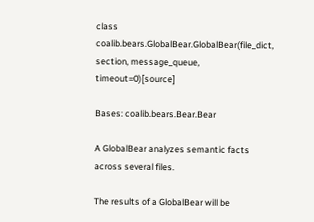class coalib.bears.GlobalBear.GlobalBear(file_dict, section, message_queue, timeout=0)[source]

Bases: coalib.bears.Bear.Bear

A GlobalBear analyzes semantic facts across several files.

The results of a GlobalBear will be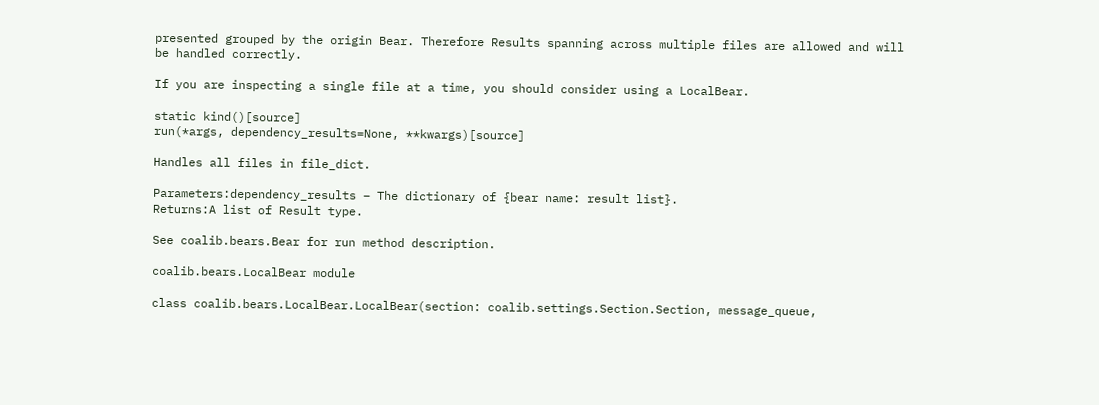presented grouped by the origin Bear. Therefore Results spanning across multiple files are allowed and will be handled correctly.

If you are inspecting a single file at a time, you should consider using a LocalBear.

static kind()[source]
run(*args, dependency_results=None, **kwargs)[source]

Handles all files in file_dict.

Parameters:dependency_results – The dictionary of {bear name: result list}.
Returns:A list of Result type.

See coalib.bears.Bear for run method description.

coalib.bears.LocalBear module

class coalib.bears.LocalBear.LocalBear(section: coalib.settings.Section.Section, message_queue,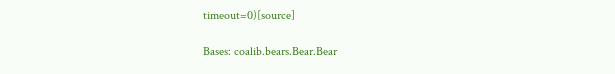timeout=0)[source]

Bases: coalib.bears.Bear.Bear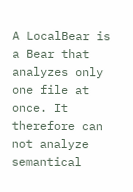A LocalBear is a Bear that analyzes only one file at once. It therefore can not analyze semantical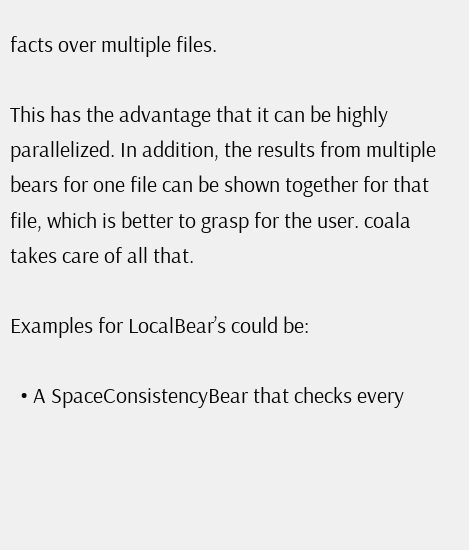facts over multiple files.

This has the advantage that it can be highly parallelized. In addition, the results from multiple bears for one file can be shown together for that file, which is better to grasp for the user. coala takes care of all that.

Examples for LocalBear’s could be:

  • A SpaceConsistencyBear that checks every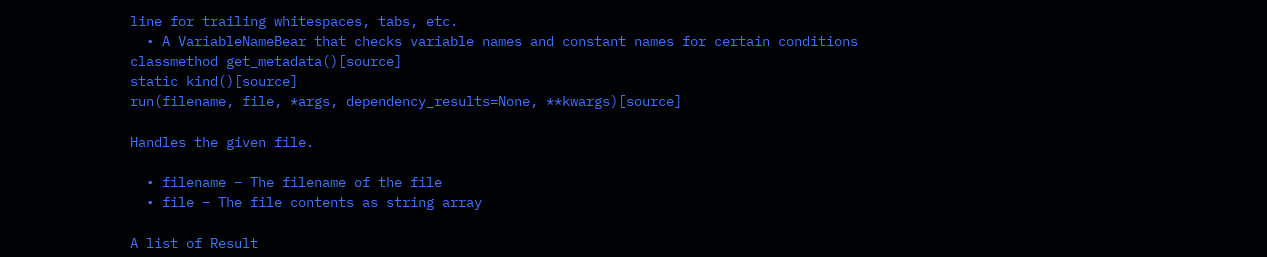line for trailing whitespaces, tabs, etc.
  • A VariableNameBear that checks variable names and constant names for certain conditions
classmethod get_metadata()[source]
static kind()[source]
run(filename, file, *args, dependency_results=None, **kwargs)[source]

Handles the given file.

  • filename – The filename of the file
  • file – The file contents as string array

A list of Result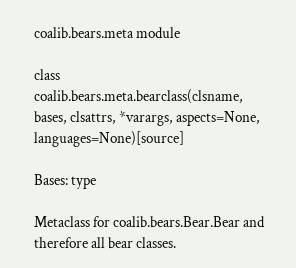coalib.bears.meta module

class coalib.bears.meta.bearclass(clsname, bases, clsattrs, *varargs, aspects=None, languages=None)[source]

Bases: type

Metaclass for coalib.bears.Bear.Bear and therefore all bear classes.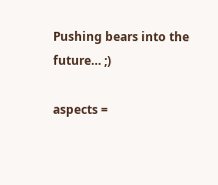Pushing bears into the future… ;)

aspects =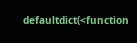defaultdict(<function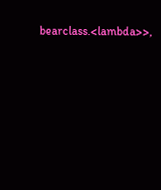bearclass.<lambda>>,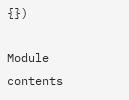{})

Module contents